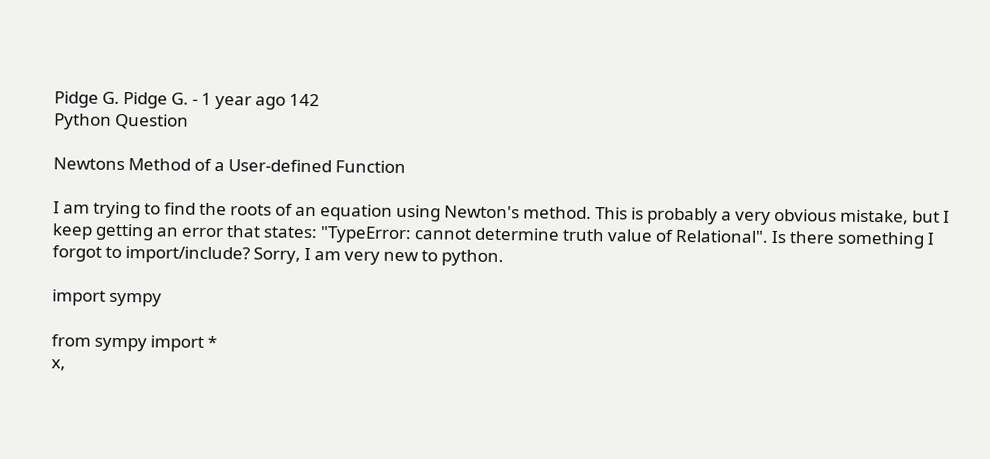Pidge G. Pidge G. - 1 year ago 142
Python Question

Newtons Method of a User-defined Function

I am trying to find the roots of an equation using Newton's method. This is probably a very obvious mistake, but I keep getting an error that states: "TypeError: cannot determine truth value of Relational". Is there something I forgot to import/include? Sorry, I am very new to python.

import sympy

from sympy import *
x,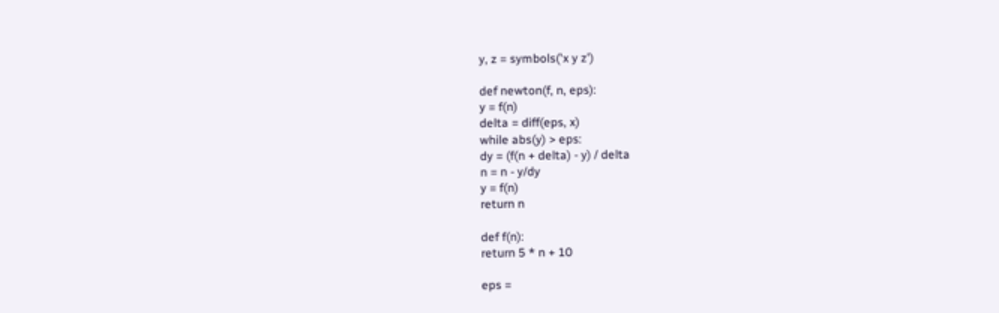y, z = symbols('x y z')

def newton(f, n, eps):
y = f(n)
delta = diff(eps, x)
while abs(y) > eps:
dy = (f(n + delta) - y) / delta
n = n - y/dy
y = f(n)
return n

def f(n):
return 5 * n + 10

eps =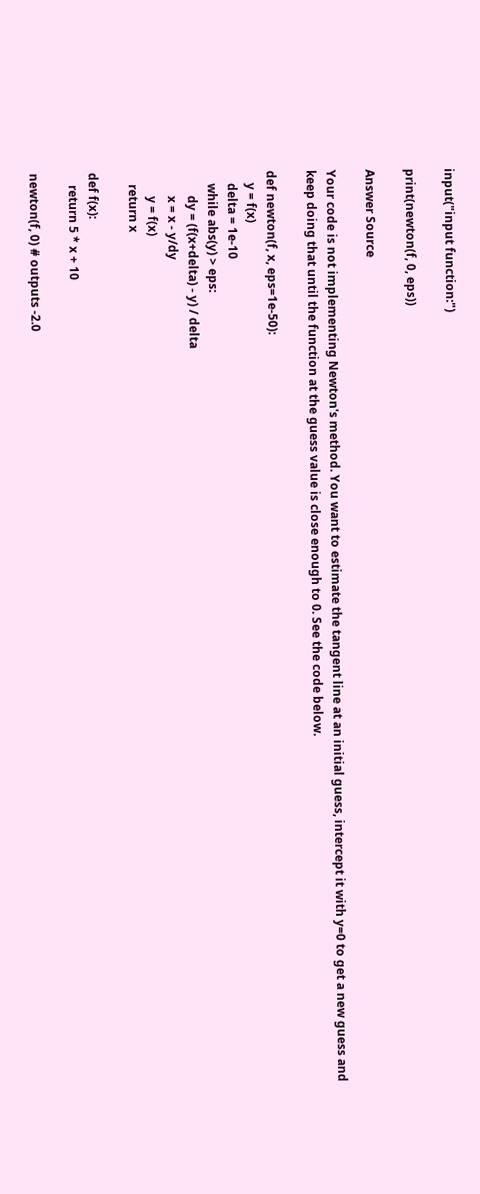input("input function:")

print(newton(f, 0, eps))

Answer Source

Your code is not implementing Newton's method. You want to estimate the tangent line at an initial guess, intercept it with y=0 to get a new guess and keep doing that until the function at the guess value is close enough to 0. See the code below.

def newton(f, x, eps=1e-50):
    y = f(x)
    delta = 1e-10
    while abs(y) > eps:
        dy = (f(x+delta) - y) / delta
        x = x - y/dy
        y = f(x)
    return x

def f(x):
    return 5 * x + 10

newton(f, 0) # outputs -2.0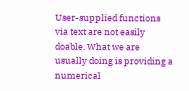User-supplied functions via text are not easily doable. What we are usually doing is providing a numerical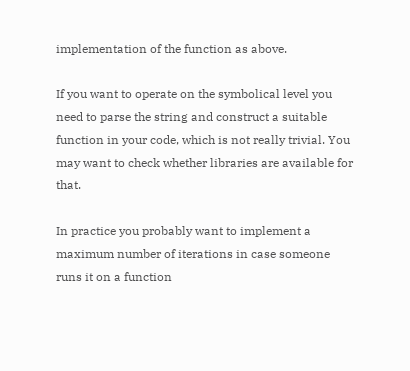implementation of the function as above.

If you want to operate on the symbolical level you need to parse the string and construct a suitable function in your code, which is not really trivial. You may want to check whether libraries are available for that.

In practice you probably want to implement a maximum number of iterations in case someone runs it on a function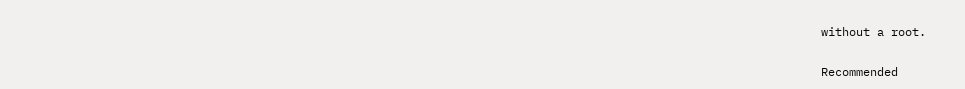without a root.

Recommended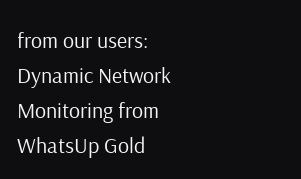from our users: Dynamic Network Monitoring from WhatsUp Gold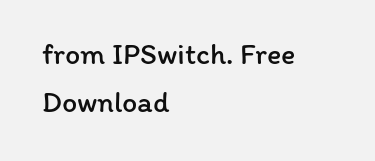from IPSwitch. Free Download